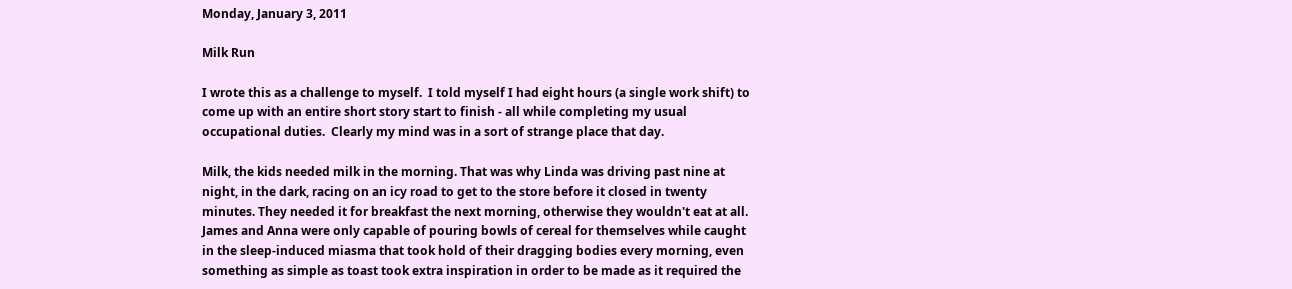Monday, January 3, 2011

Milk Run

I wrote this as a challenge to myself.  I told myself I had eight hours (a single work shift) to come up with an entire short story start to finish - all while completing my usual occupational duties.  Clearly my mind was in a sort of strange place that day.

Milk, the kids needed milk in the morning. That was why Linda was driving past nine at night, in the dark, racing on an icy road to get to the store before it closed in twenty minutes. They needed it for breakfast the next morning, otherwise they wouldn't eat at all. James and Anna were only capable of pouring bowls of cereal for themselves while caught in the sleep-induced miasma that took hold of their dragging bodies every morning, even something as simple as toast took extra inspiration in order to be made as it required the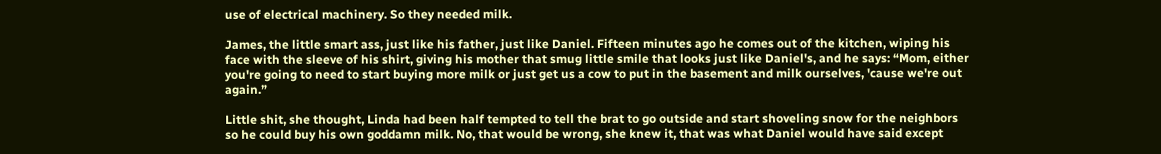use of electrical machinery. So they needed milk.

James, the little smart ass, just like his father, just like Daniel. Fifteen minutes ago he comes out of the kitchen, wiping his face with the sleeve of his shirt, giving his mother that smug little smile that looks just like Daniel's, and he says: “Mom, either you're going to need to start buying more milk or just get us a cow to put in the basement and milk ourselves, 'cause we're out again.”

Little shit, she thought, Linda had been half tempted to tell the brat to go outside and start shoveling snow for the neighbors so he could buy his own goddamn milk. No, that would be wrong, she knew it, that was what Daniel would have said except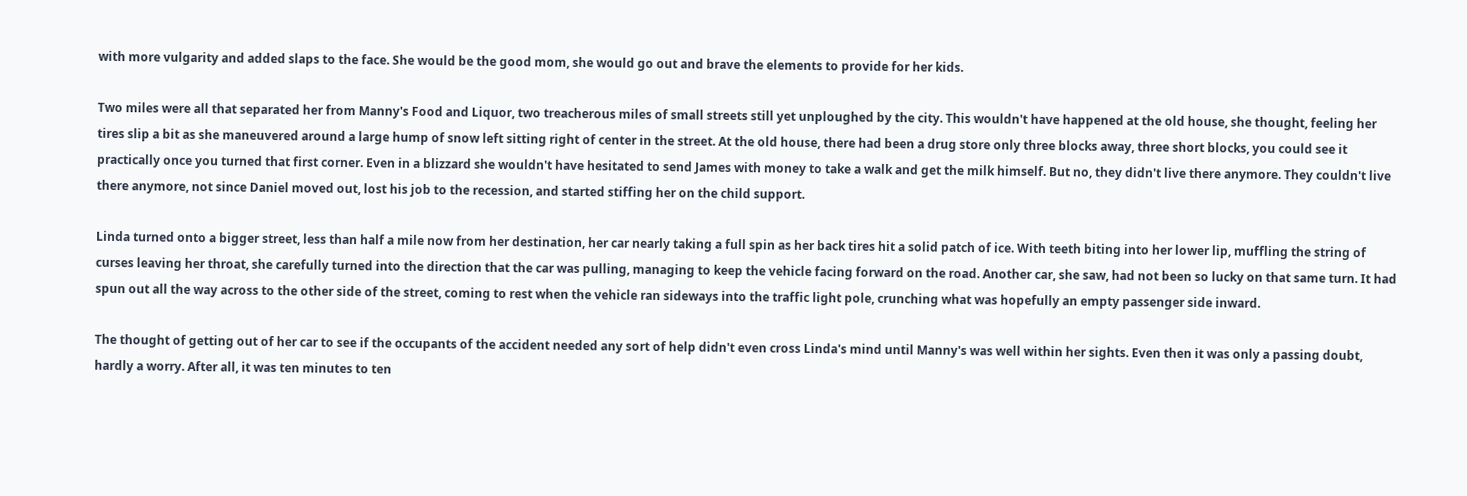with more vulgarity and added slaps to the face. She would be the good mom, she would go out and brave the elements to provide for her kids.

Two miles were all that separated her from Manny's Food and Liquor, two treacherous miles of small streets still yet unploughed by the city. This wouldn't have happened at the old house, she thought, feeling her tires slip a bit as she maneuvered around a large hump of snow left sitting right of center in the street. At the old house, there had been a drug store only three blocks away, three short blocks, you could see it practically once you turned that first corner. Even in a blizzard she wouldn't have hesitated to send James with money to take a walk and get the milk himself. But no, they didn't live there anymore. They couldn't live there anymore, not since Daniel moved out, lost his job to the recession, and started stiffing her on the child support.

Linda turned onto a bigger street, less than half a mile now from her destination, her car nearly taking a full spin as her back tires hit a solid patch of ice. With teeth biting into her lower lip, muffling the string of curses leaving her throat, she carefully turned into the direction that the car was pulling, managing to keep the vehicle facing forward on the road. Another car, she saw, had not been so lucky on that same turn. It had spun out all the way across to the other side of the street, coming to rest when the vehicle ran sideways into the traffic light pole, crunching what was hopefully an empty passenger side inward.

The thought of getting out of her car to see if the occupants of the accident needed any sort of help didn't even cross Linda's mind until Manny's was well within her sights. Even then it was only a passing doubt, hardly a worry. After all, it was ten minutes to ten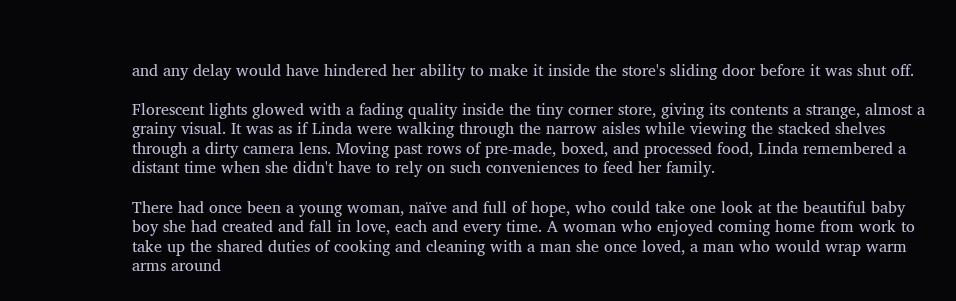and any delay would have hindered her ability to make it inside the store's sliding door before it was shut off.

Florescent lights glowed with a fading quality inside the tiny corner store, giving its contents a strange, almost a grainy visual. It was as if Linda were walking through the narrow aisles while viewing the stacked shelves through a dirty camera lens. Moving past rows of pre-made, boxed, and processed food, Linda remembered a distant time when she didn't have to rely on such conveniences to feed her family.

There had once been a young woman, naïve and full of hope, who could take one look at the beautiful baby boy she had created and fall in love, each and every time. A woman who enjoyed coming home from work to take up the shared duties of cooking and cleaning with a man she once loved, a man who would wrap warm arms around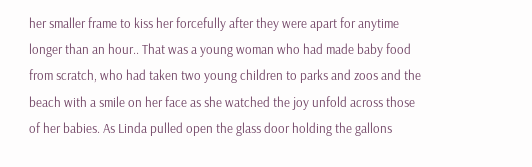her smaller frame to kiss her forcefully after they were apart for anytime longer than an hour.. That was a young woman who had made baby food from scratch, who had taken two young children to parks and zoos and the beach with a smile on her face as she watched the joy unfold across those of her babies. As Linda pulled open the glass door holding the gallons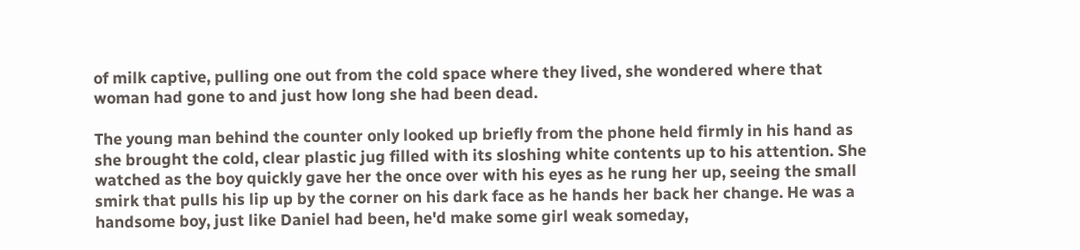of milk captive, pulling one out from the cold space where they lived, she wondered where that woman had gone to and just how long she had been dead.

The young man behind the counter only looked up briefly from the phone held firmly in his hand as she brought the cold, clear plastic jug filled with its sloshing white contents up to his attention. She watched as the boy quickly gave her the once over with his eyes as he rung her up, seeing the small smirk that pulls his lip up by the corner on his dark face as he hands her back her change. He was a handsome boy, just like Daniel had been, he'd make some girl weak someday,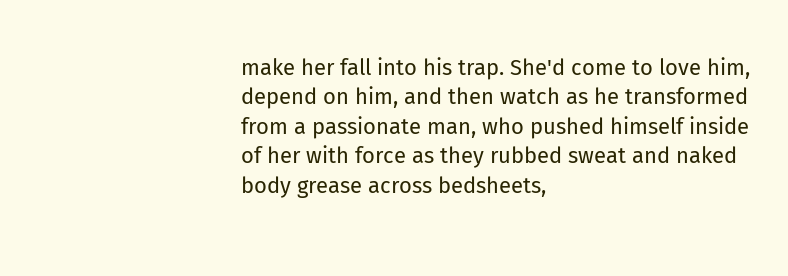make her fall into his trap. She'd come to love him, depend on him, and then watch as he transformed from a passionate man, who pushed himself inside of her with force as they rubbed sweat and naked body grease across bedsheets,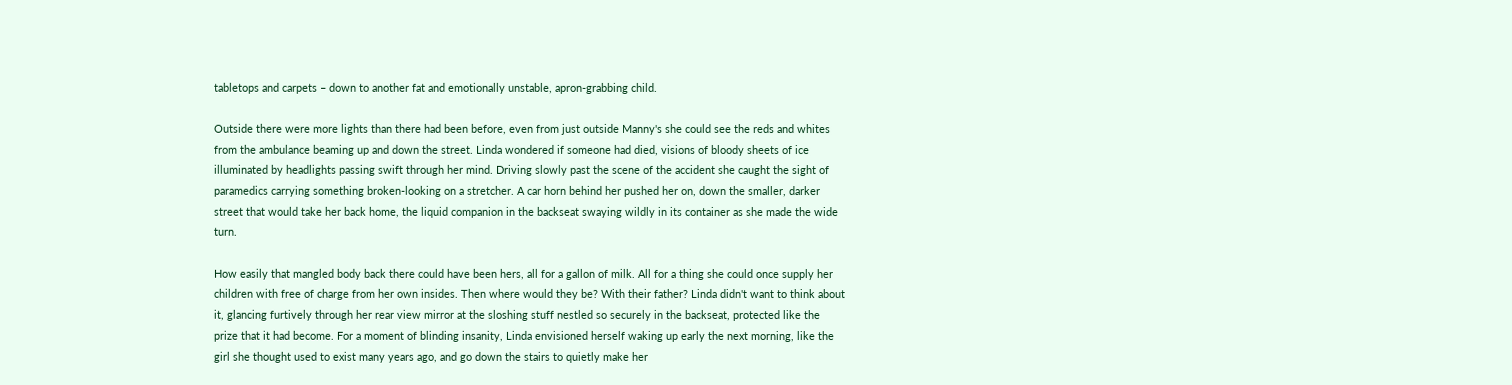tabletops and carpets – down to another fat and emotionally unstable, apron-grabbing child.

Outside there were more lights than there had been before, even from just outside Manny's she could see the reds and whites from the ambulance beaming up and down the street. Linda wondered if someone had died, visions of bloody sheets of ice illuminated by headlights passing swift through her mind. Driving slowly past the scene of the accident she caught the sight of paramedics carrying something broken-looking on a stretcher. A car horn behind her pushed her on, down the smaller, darker street that would take her back home, the liquid companion in the backseat swaying wildly in its container as she made the wide turn.

How easily that mangled body back there could have been hers, all for a gallon of milk. All for a thing she could once supply her children with free of charge from her own insides. Then where would they be? With their father? Linda didn't want to think about it, glancing furtively through her rear view mirror at the sloshing stuff nestled so securely in the backseat, protected like the prize that it had become. For a moment of blinding insanity, Linda envisioned herself waking up early the next morning, like the girl she thought used to exist many years ago, and go down the stairs to quietly make her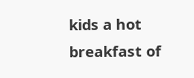kids a hot breakfast of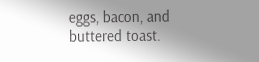eggs, bacon, and buttered toast.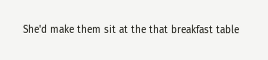She'd make them sit at the that breakfast table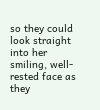so they could look straight into her smiling, well-rested face as they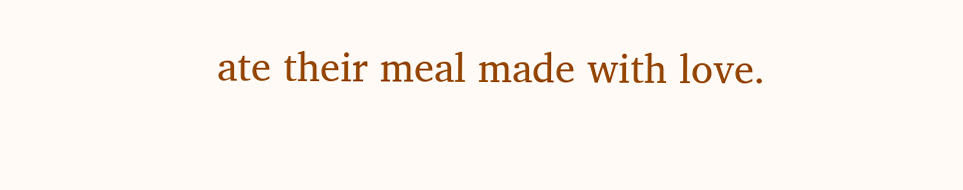ate their meal made with love.